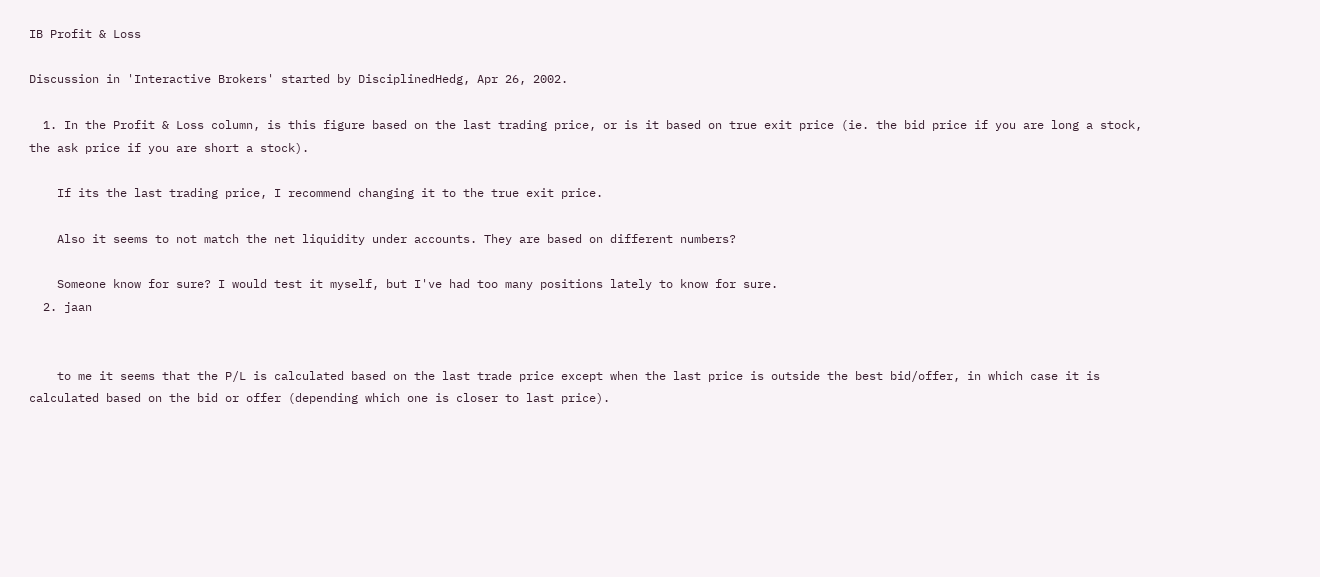IB Profit & Loss

Discussion in 'Interactive Brokers' started by DisciplinedHedg, Apr 26, 2002.

  1. In the Profit & Loss column, is this figure based on the last trading price, or is it based on true exit price (ie. the bid price if you are long a stock, the ask price if you are short a stock).

    If its the last trading price, I recommend changing it to the true exit price.

    Also it seems to not match the net liquidity under accounts. They are based on different numbers?

    Someone know for sure? I would test it myself, but I've had too many positions lately to know for sure.
  2. jaan


    to me it seems that the P/L is calculated based on the last trade price except when the last price is outside the best bid/offer, in which case it is calculated based on the bid or offer (depending which one is closer to last price).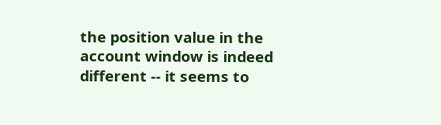the position value in the account window is indeed different -- it seems to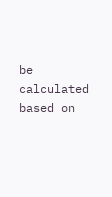be calculated based on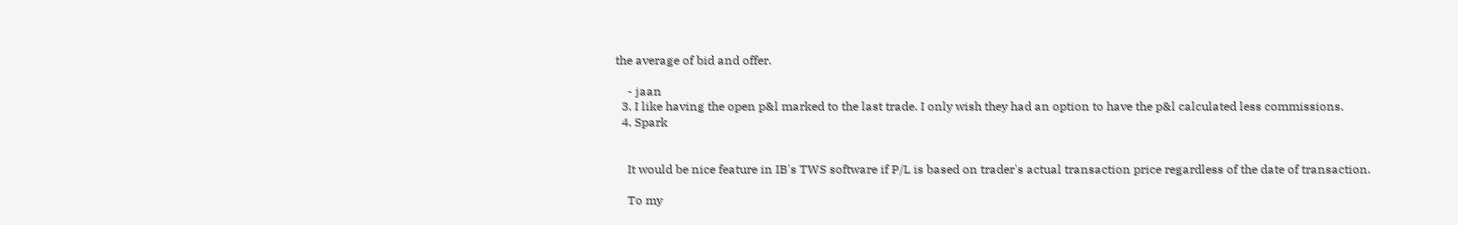the average of bid and offer.

    - jaan
  3. I like having the open p&l marked to the last trade. I only wish they had an option to have the p&l calculated less commissions.
  4. Spark


    It would be nice feature in IB's TWS software if P/L is based on trader's actual transaction price regardless of the date of transaction.

    To my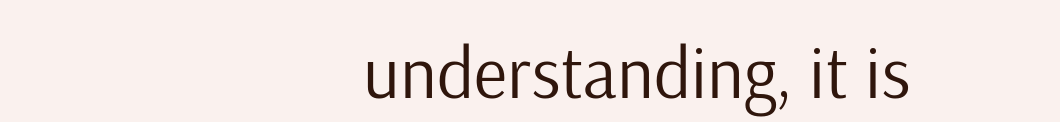understanding, it is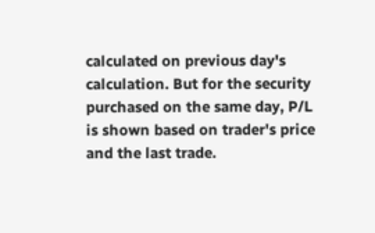calculated on previous day's calculation. But for the security purchased on the same day, P/L is shown based on trader's price and the last trade.